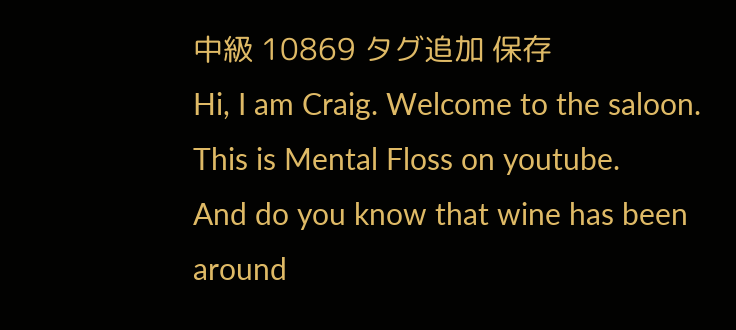中級 10869 タグ追加 保存
Hi, I am Craig. Welcome to the saloon. This is Mental Floss on youtube.
And do you know that wine has been around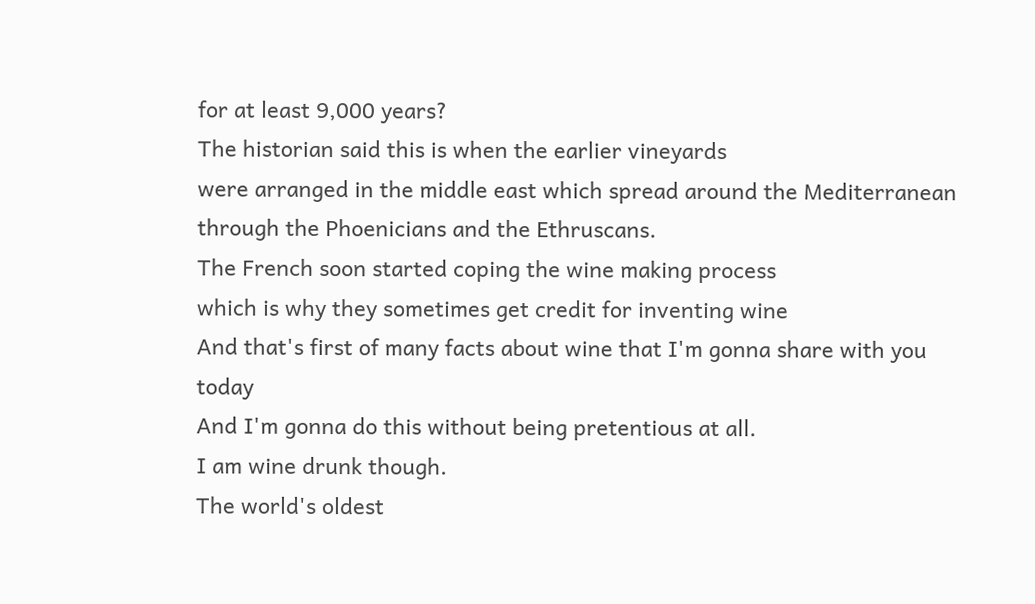for at least 9,000 years?
The historian said this is when the earlier vineyards
were arranged in the middle east which spread around the Mediterranean
through the Phoenicians and the Ethruscans.
The French soon started coping the wine making process
which is why they sometimes get credit for inventing wine
And that's first of many facts about wine that I'm gonna share with you today
And I'm gonna do this without being pretentious at all.
I am wine drunk though.
The world's oldest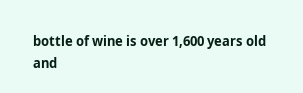bottle of wine is over 1,600 years old
and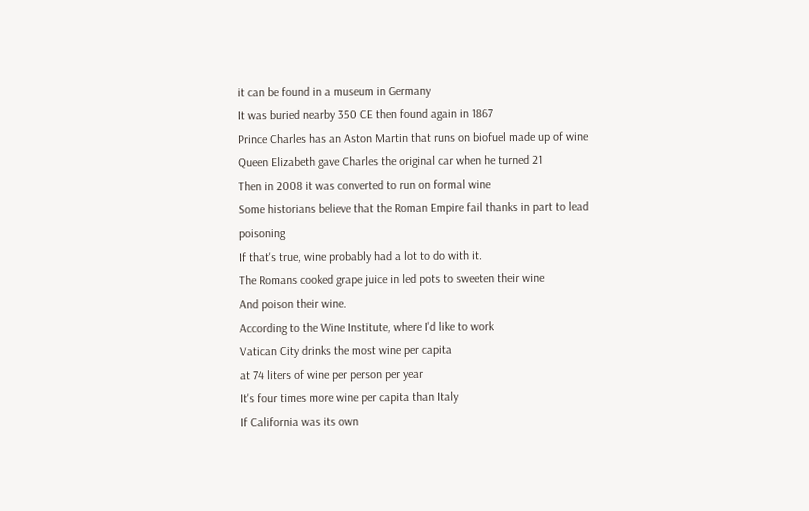it can be found in a museum in Germany
It was buried nearby 350 CE then found again in 1867
Prince Charles has an Aston Martin that runs on biofuel made up of wine
Queen Elizabeth gave Charles the original car when he turned 21
Then in 2008 it was converted to run on formal wine
Some historians believe that the Roman Empire fail thanks in part to lead poisoning
If that's true, wine probably had a lot to do with it.
The Romans cooked grape juice in led pots to sweeten their wine
And poison their wine.
According to the Wine Institute, where I'd like to work
Vatican City drinks the most wine per capita
at 74 liters of wine per person per year
It's four times more wine per capita than Italy
If California was its own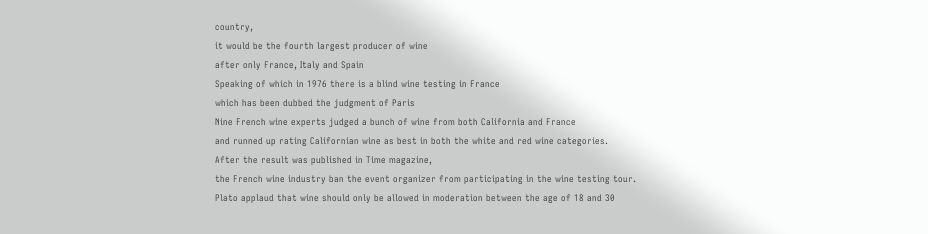country,
it would be the fourth largest producer of wine
after only France, Italy and Spain
Speaking of which in 1976 there is a blind wine testing in France
which has been dubbed the judgment of Paris
Nine French wine experts judged a bunch of wine from both California and France
and runned up rating Californian wine as best in both the white and red wine categories.
After the result was published in Time magazine,
the French wine industry ban the event organizer from participating in the wine testing tour.
Plato applaud that wine should only be allowed in moderation between the age of 18 and 30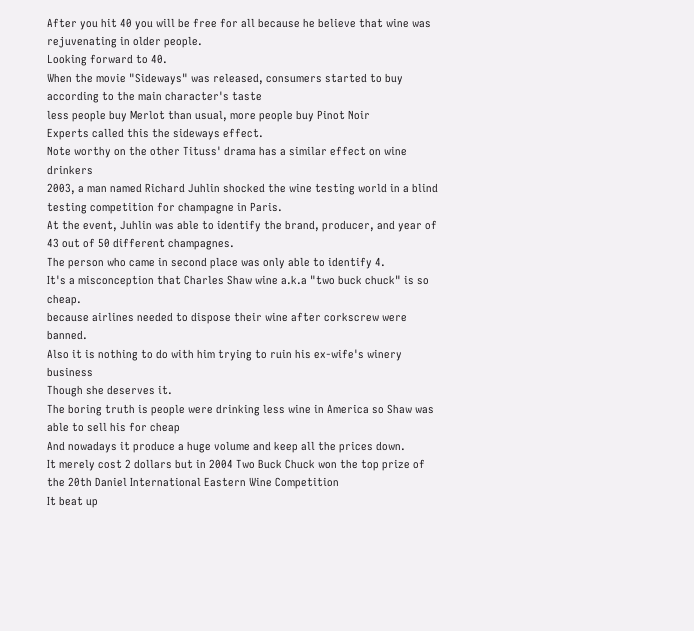After you hit 40 you will be free for all because he believe that wine was rejuvenating in older people.
Looking forward to 40.
When the movie "Sideways" was released, consumers started to buy according to the main character's taste
less people buy Merlot than usual, more people buy Pinot Noir
Experts called this the sideways effect.
Note worthy on the other Tituss' drama has a similar effect on wine drinkers
2003, a man named Richard Juhlin shocked the wine testing world in a blind testing competition for champagne in Paris.
At the event, Juhlin was able to identify the brand, producer, and year of 43 out of 50 different champagnes.
The person who came in second place was only able to identify 4.
It's a misconception that Charles Shaw wine a.k.a "two buck chuck" is so cheap.
because airlines needed to dispose their wine after corkscrew were banned.
Also it is nothing to do with him trying to ruin his ex-wife's winery business
Though she deserves it.
The boring truth is people were drinking less wine in America so Shaw was able to sell his for cheap
And nowadays it produce a huge volume and keep all the prices down.
It merely cost 2 dollars but in 2004 Two Buck Chuck won the top prize of the 20th Daniel International Eastern Wine Competition
It beat up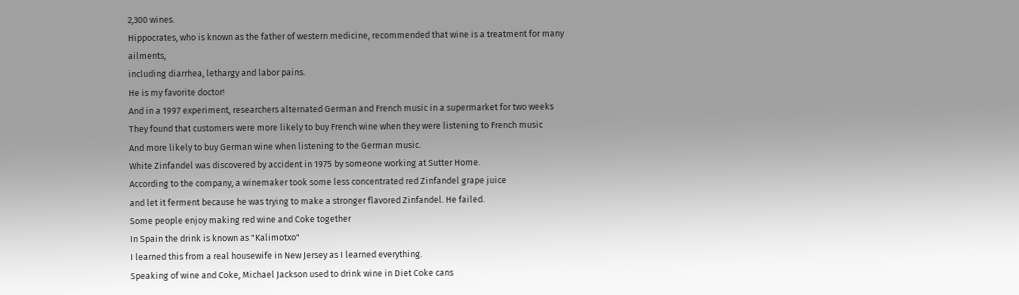2,300 wines.
Hippocrates, who is known as the father of western medicine, recommended that wine is a treatment for many ailments,
including diarrhea, lethargy and labor pains.
He is my favorite doctor!
And in a 1997 experiment, researchers alternated German and French music in a supermarket for two weeks
They found that customers were more likely to buy French wine when they were listening to French music
And more likely to buy German wine when listening to the German music.
White Zinfandel was discovered by accident in 1975 by someone working at Sutter Home.
According to the company, a winemaker took some less concentrated red Zinfandel grape juice
and let it ferment because he was trying to make a stronger flavored Zinfandel. He failed.
Some people enjoy making red wine and Coke together
In Spain the drink is known as "Kalimotxo"
I learned this from a real housewife in New Jersey as I learned everything.
Speaking of wine and Coke, Michael Jackson used to drink wine in Diet Coke cans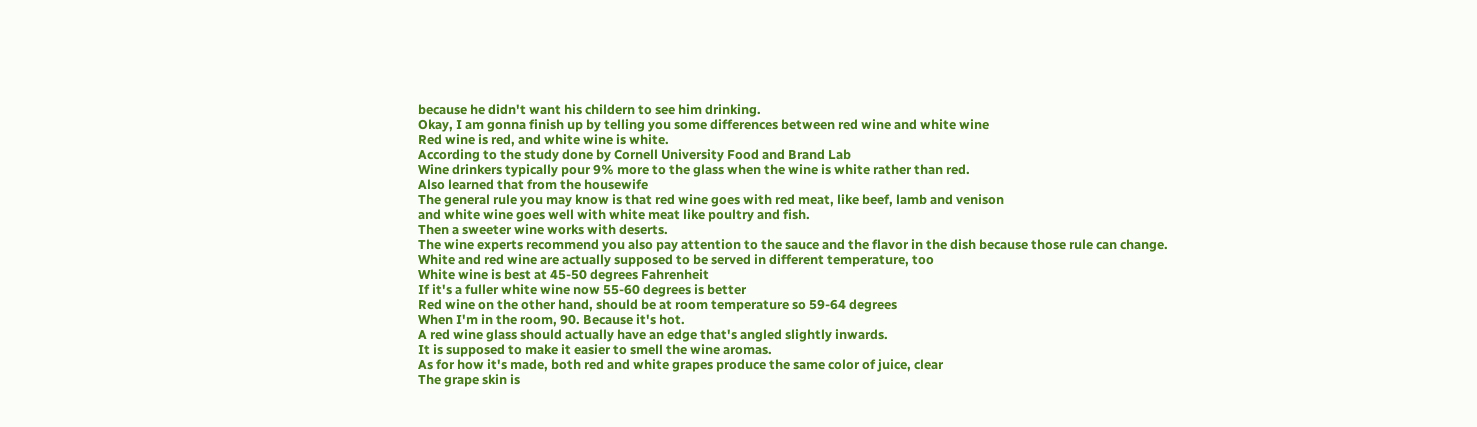because he didn't want his childern to see him drinking.
Okay, I am gonna finish up by telling you some differences between red wine and white wine
Red wine is red, and white wine is white.
According to the study done by Cornell University Food and Brand Lab
Wine drinkers typically pour 9% more to the glass when the wine is white rather than red.
Also learned that from the housewife
The general rule you may know is that red wine goes with red meat, like beef, lamb and venison
and white wine goes well with white meat like poultry and fish.
Then a sweeter wine works with deserts.
The wine experts recommend you also pay attention to the sauce and the flavor in the dish because those rule can change.
White and red wine are actually supposed to be served in different temperature, too
White wine is best at 45-50 degrees Fahrenheit
If it's a fuller white wine now 55-60 degrees is better
Red wine on the other hand, should be at room temperature so 59-64 degrees
When I'm in the room, 90. Because it's hot.
A red wine glass should actually have an edge that's angled slightly inwards.
It is supposed to make it easier to smell the wine aromas.
As for how it's made, both red and white grapes produce the same color of juice, clear
The grape skin is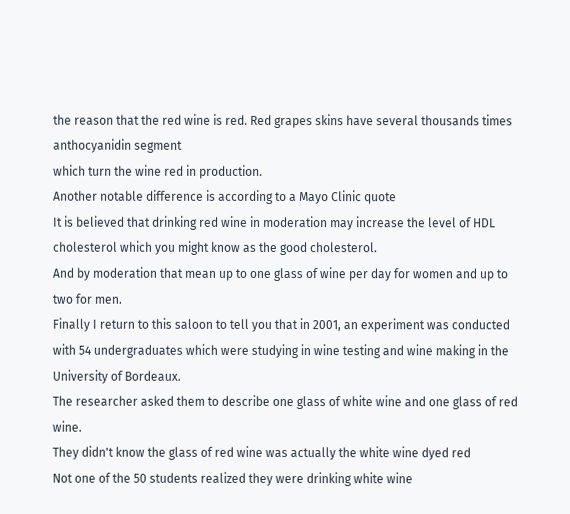the reason that the red wine is red. Red grapes skins have several thousands times anthocyanidin segment
which turn the wine red in production.
Another notable difference is according to a Mayo Clinic quote
It is believed that drinking red wine in moderation may increase the level of HDL cholesterol which you might know as the good cholesterol.
And by moderation that mean up to one glass of wine per day for women and up to two for men.
Finally I return to this saloon to tell you that in 2001, an experiment was conducted with 54 undergraduates which were studying in wine testing and wine making in the University of Bordeaux.
The researcher asked them to describe one glass of white wine and one glass of red wine.
They didn't know the glass of red wine was actually the white wine dyed red
Not one of the 50 students realized they were drinking white wine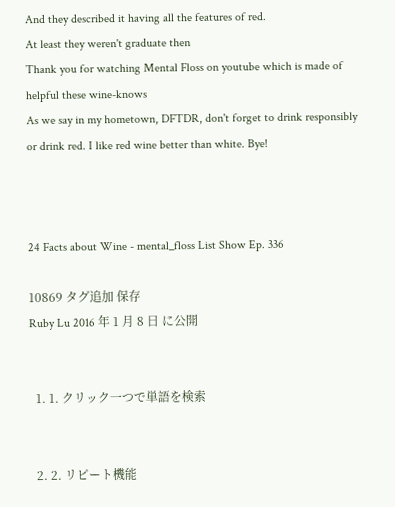And they described it having all the features of red.
At least they weren't graduate then
Thank you for watching Mental Floss on youtube which is made of helpful these wine-knows
As we say in my hometown, DFTDR, don't forget to drink responsibly
or drink red. I like red wine better than white. Bye!



24 Facts about Wine - mental_floss List Show Ep. 336

10869 タグ追加 保存
Ruby Lu 2016 年 1 月 8 日 に公開


  1. 1. クリック一つで単語を検索


  2. 2. リピート機能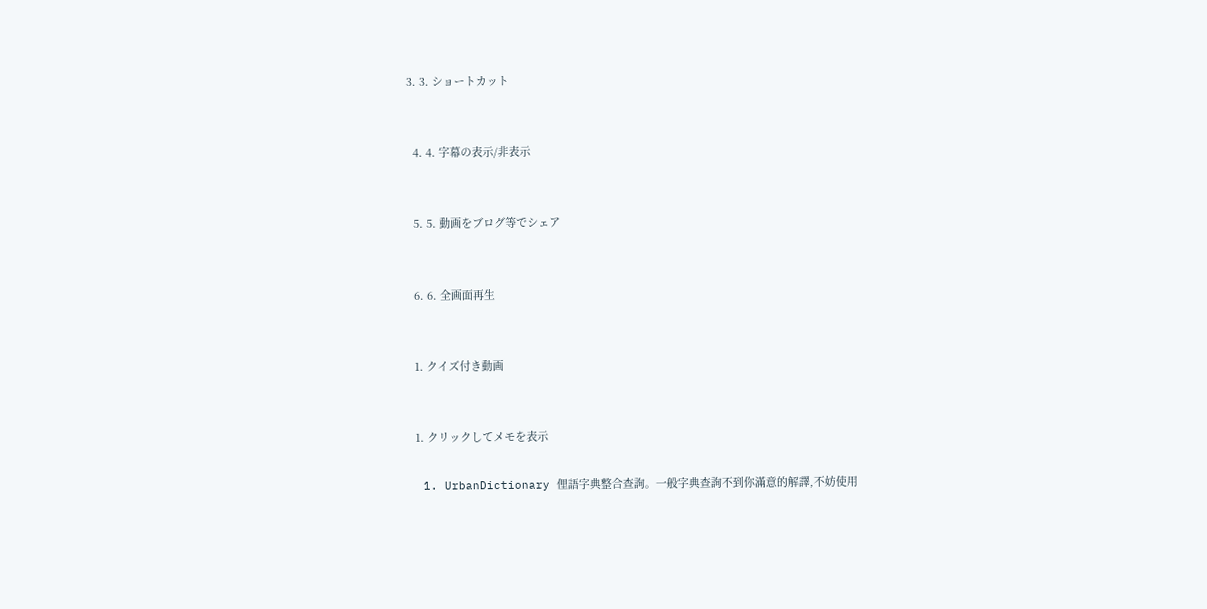3. 3. ショートカット


  4. 4. 字幕の表示/非表示


  5. 5. 動画をブログ等でシェア


  6. 6. 全画面再生


  1. クイズ付き動画


  1. クリックしてメモを表示

  1. UrbanDictionary 俚語字典整合查詢。一般字典查詢不到你滿意的解譯,不妨使用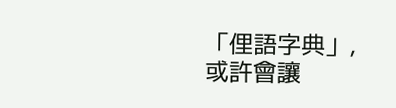「俚語字典」,或許會讓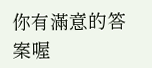你有滿意的答案喔